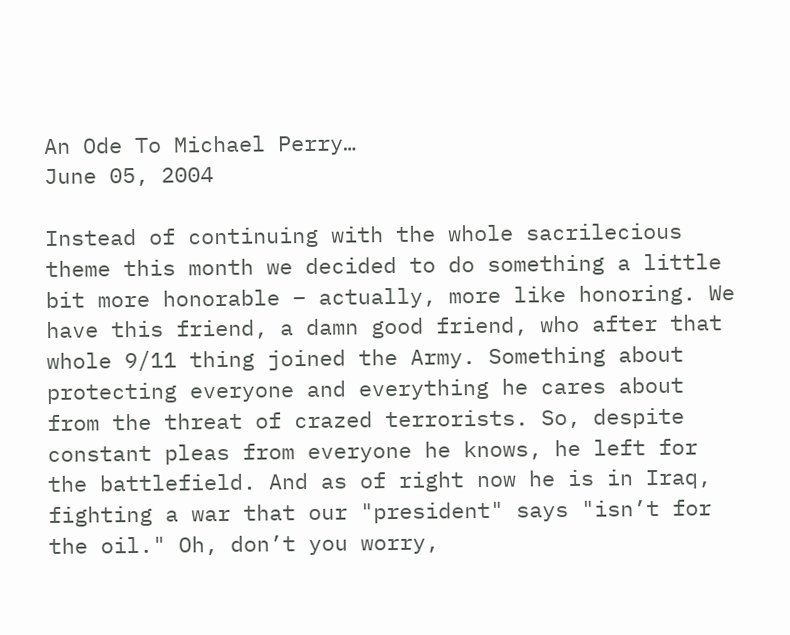An Ode To Michael Perry…
June 05, 2004

Instead of continuing with the whole sacrilecious theme this month we decided to do something a little bit more honorable – actually, more like honoring. We have this friend, a damn good friend, who after that whole 9/11 thing joined the Army. Something about protecting everyone and everything he cares about from the threat of crazed terrorists. So, despite constant pleas from everyone he knows, he left for the battlefield. And as of right now he is in Iraq, fighting a war that our "president" says "isn’t for the oil." Oh, don’t you worry,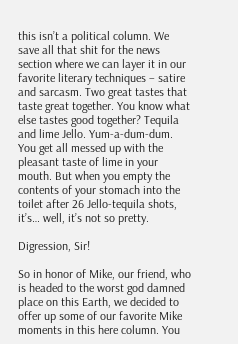this isn’t a political column. We save all that shit for the news section where we can layer it in our favorite literary techniques – satire and sarcasm. Two great tastes that taste great together. You know what else tastes good together? Tequila and lime Jello. Yum-a-dum-dum. You get all messed up with the pleasant taste of lime in your mouth. But when you empty the contents of your stomach into the toilet after 26 Jello-tequila shots, it’s… well, it’s not so pretty.

Digression, Sir!

So in honor of Mike, our friend, who is headed to the worst god damned place on this Earth, we decided to offer up some of our favorite Mike moments in this here column. You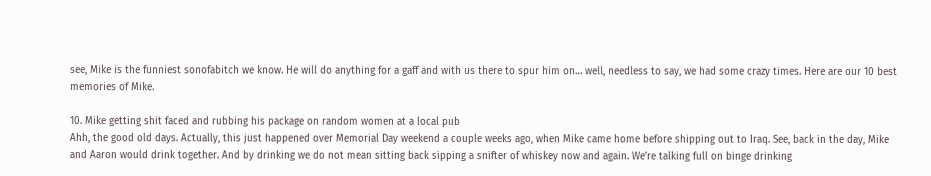see, Mike is the funniest sonofabitch we know. He will do anything for a gaff and with us there to spur him on… well, needless to say, we had some crazy times. Here are our 10 best memories of Mike.

10. Mike getting shit faced and rubbing his package on random women at a local pub
Ahh, the good old days. Actually, this just happened over Memorial Day weekend a couple weeks ago, when Mike came home before shipping out to Iraq. See, back in the day, Mike and Aaron would drink together. And by drinking we do not mean sitting back sipping a snifter of whiskey now and again. We’re talking full on binge drinking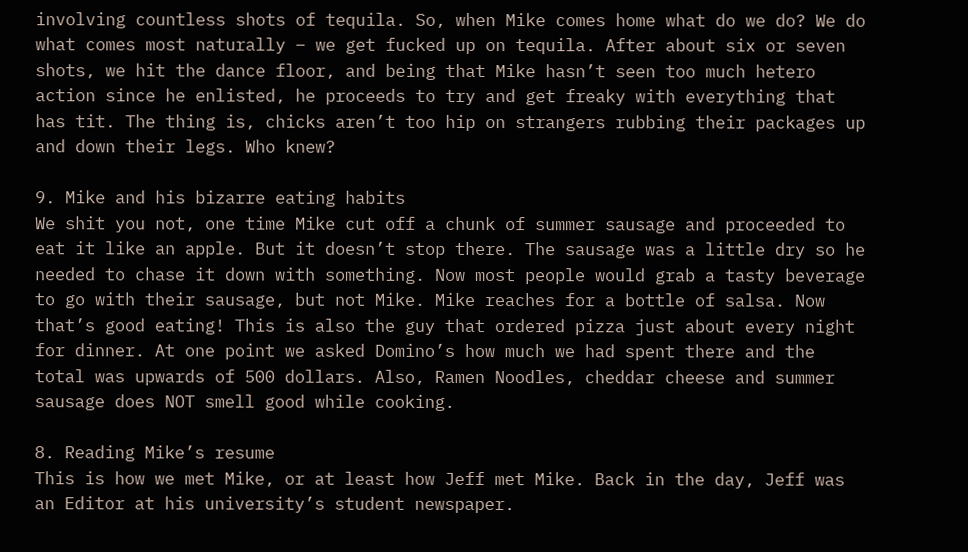involving countless shots of tequila. So, when Mike comes home what do we do? We do what comes most naturally – we get fucked up on tequila. After about six or seven shots, we hit the dance floor, and being that Mike hasn’t seen too much hetero action since he enlisted, he proceeds to try and get freaky with everything that has tit. The thing is, chicks aren’t too hip on strangers rubbing their packages up and down their legs. Who knew?

9. Mike and his bizarre eating habits
We shit you not, one time Mike cut off a chunk of summer sausage and proceeded to eat it like an apple. But it doesn’t stop there. The sausage was a little dry so he needed to chase it down with something. Now most people would grab a tasty beverage to go with their sausage, but not Mike. Mike reaches for a bottle of salsa. Now that’s good eating! This is also the guy that ordered pizza just about every night for dinner. At one point we asked Domino’s how much we had spent there and the total was upwards of 500 dollars. Also, Ramen Noodles, cheddar cheese and summer sausage does NOT smell good while cooking.

8. Reading Mike’s resume
This is how we met Mike, or at least how Jeff met Mike. Back in the day, Jeff was an Editor at his university’s student newspaper.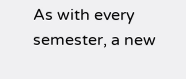As with every semester, a new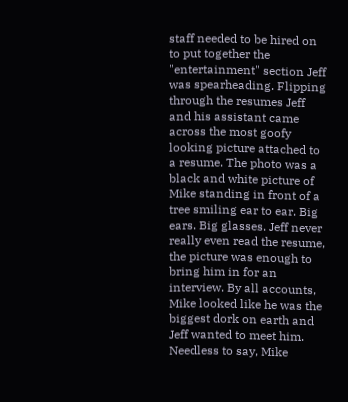staff needed to be hired on to put together the "entertainment" section Jeff was spearheading. Flipping through the resumes Jeff and his assistant came across the most goofy looking picture attached to a resume. The photo was a black and white picture of Mike standing in front of a tree smiling ear to ear. Big ears. Big glasses. Jeff never really even read the resume, the picture was enough to bring him in for an interview. By all accounts, Mike looked like he was the biggest dork on earth and Jeff wanted to meet him. Needless to say, Mike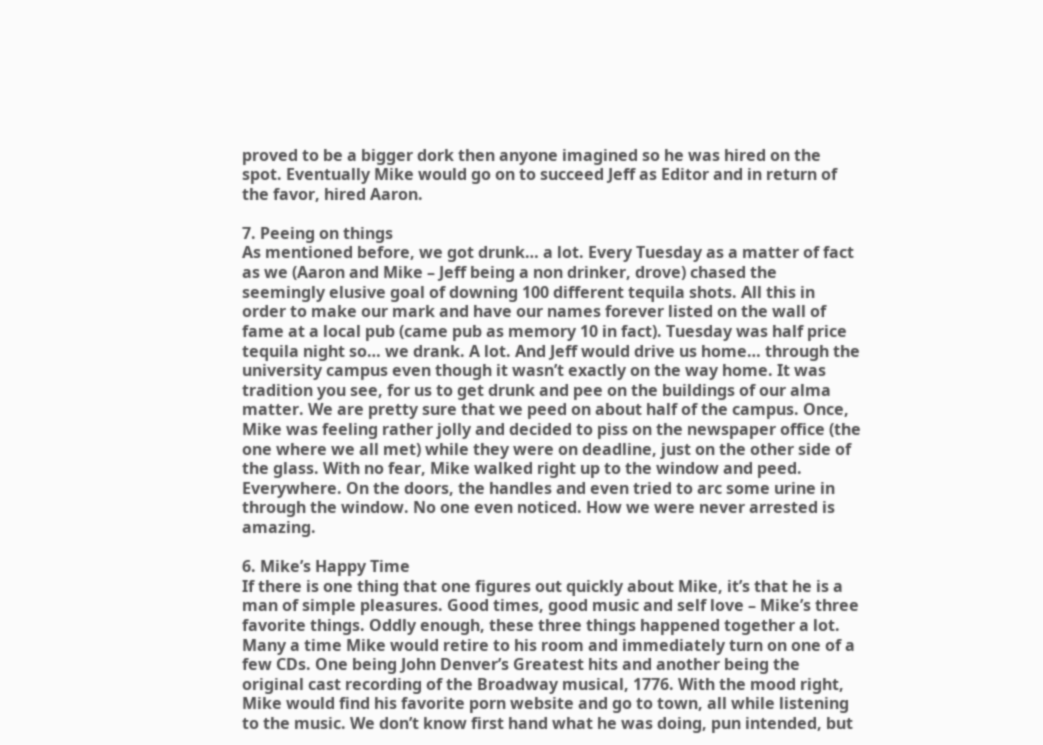proved to be a bigger dork then anyone imagined so he was hired on the spot. Eventually Mike would go on to succeed Jeff as Editor and in return of the favor, hired Aaron.

7. Peeing on things
As mentioned before, we got drunk… a lot. Every Tuesday as a matter of fact as we (Aaron and Mike – Jeff being a non drinker, drove) chased the seemingly elusive goal of downing 100 different tequila shots. All this in order to make our mark and have our names forever listed on the wall of fame at a local pub (came pub as memory 10 in fact). Tuesday was half price tequila night so… we drank. A lot. And Jeff would drive us home… through the university campus even though it wasn’t exactly on the way home. It was tradition you see, for us to get drunk and pee on the buildings of our alma matter. We are pretty sure that we peed on about half of the campus. Once, Mike was feeling rather jolly and decided to piss on the newspaper office (the one where we all met) while they were on deadline, just on the other side of the glass. With no fear, Mike walked right up to the window and peed. Everywhere. On the doors, the handles and even tried to arc some urine in through the window. No one even noticed. How we were never arrested is amazing.

6. Mike’s Happy Time
If there is one thing that one figures out quickly about Mike, it’s that he is a man of simple pleasures. Good times, good music and self love – Mike’s three favorite things. Oddly enough, these three things happened together a lot. Many a time Mike would retire to his room and immediately turn on one of a few CDs. One being John Denver’s Greatest hits and another being the original cast recording of the Broadway musical, 1776. With the mood right, Mike would find his favorite porn website and go to town, all while listening to the music. We don’t know first hand what he was doing, pun intended, but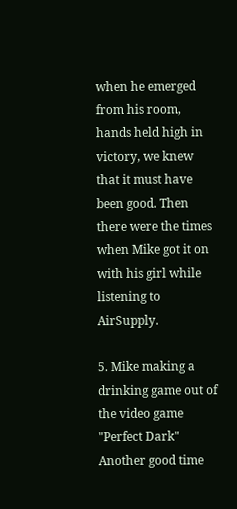when he emerged from his room, hands held high in victory, we knew that it must have been good. Then there were the times when Mike got it on with his girl while listening to AirSupply.

5. Mike making a drinking game out of the video game "Perfect Dark"
Another good time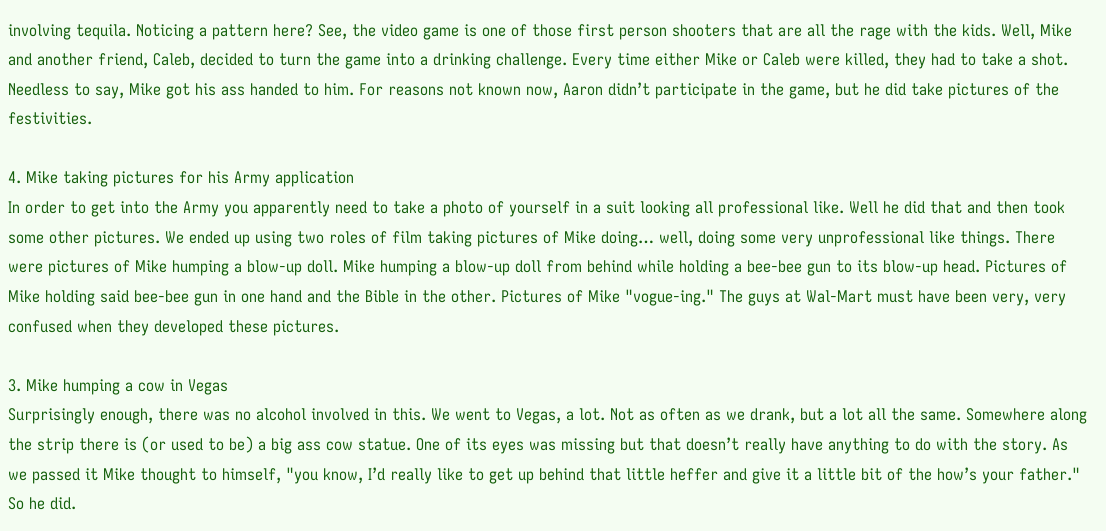involving tequila. Noticing a pattern here? See, the video game is one of those first person shooters that are all the rage with the kids. Well, Mike and another friend, Caleb, decided to turn the game into a drinking challenge. Every time either Mike or Caleb were killed, they had to take a shot. Needless to say, Mike got his ass handed to him. For reasons not known now, Aaron didn’t participate in the game, but he did take pictures of the festivities.

4. Mike taking pictures for his Army application
In order to get into the Army you apparently need to take a photo of yourself in a suit looking all professional like. Well he did that and then took some other pictures. We ended up using two roles of film taking pictures of Mike doing… well, doing some very unprofessional like things. There were pictures of Mike humping a blow-up doll. Mike humping a blow-up doll from behind while holding a bee-bee gun to its blow-up head. Pictures of Mike holding said bee-bee gun in one hand and the Bible in the other. Pictures of Mike "vogue-ing." The guys at Wal-Mart must have been very, very confused when they developed these pictures.

3. Mike humping a cow in Vegas
Surprisingly enough, there was no alcohol involved in this. We went to Vegas, a lot. Not as often as we drank, but a lot all the same. Somewhere along the strip there is (or used to be) a big ass cow statue. One of its eyes was missing but that doesn’t really have anything to do with the story. As we passed it Mike thought to himself, "you know, I’d really like to get up behind that little heffer and give it a little bit of the how’s your father." So he did.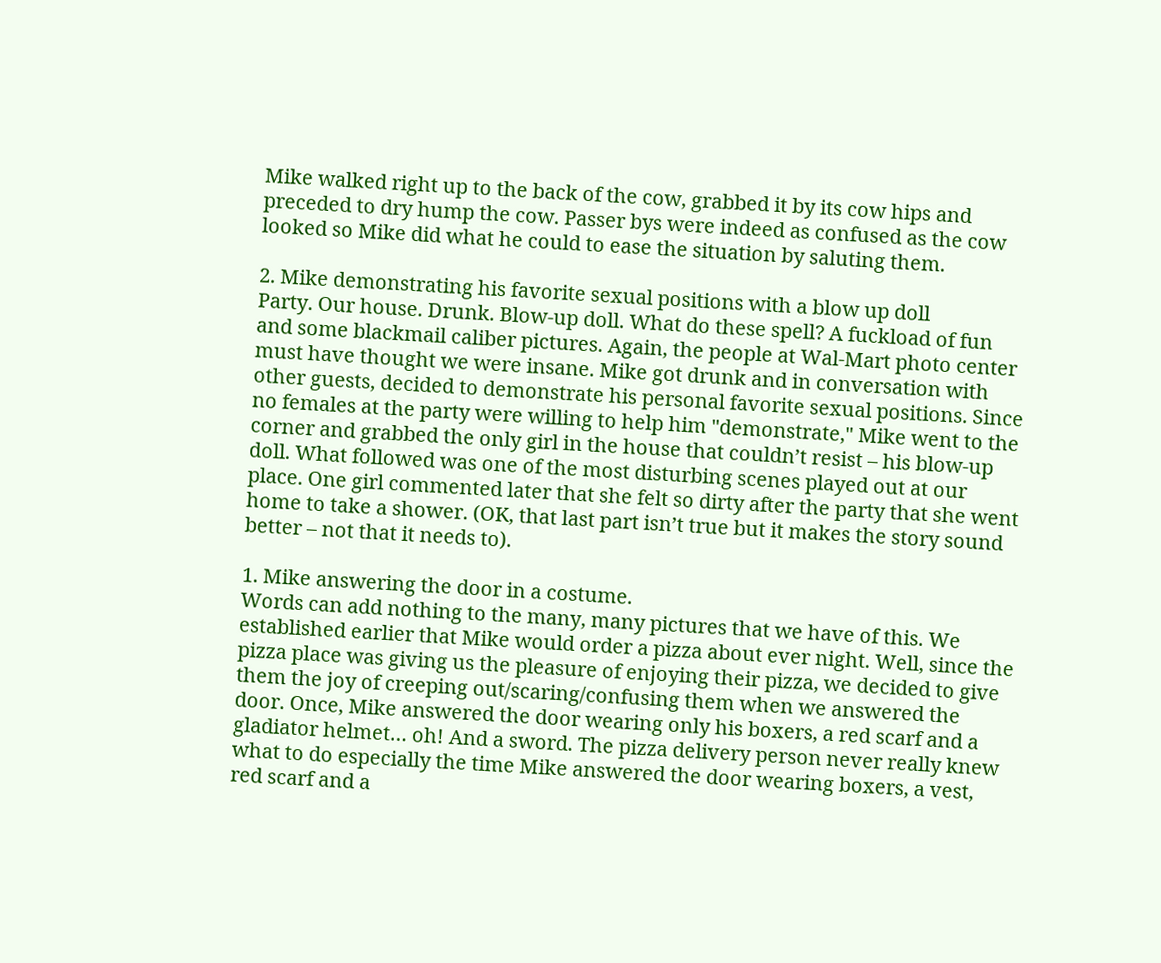Mike walked right up to the back of the cow, grabbed it by its cow hips and preceded to dry hump the cow. Passer bys were indeed as confused as the cow looked so Mike did what he could to ease the situation by saluting them.

2. Mike demonstrating his favorite sexual positions with a blow up doll
Party. Our house. Drunk. Blow-up doll. What do these spell? A fuckload of fun and some blackmail caliber pictures. Again, the people at Wal-Mart photo center must have thought we were insane. Mike got drunk and in conversation with other guests, decided to demonstrate his personal favorite sexual positions. Since no females at the party were willing to help him "demonstrate," Mike went to the corner and grabbed the only girl in the house that couldn’t resist – his blow-up doll. What followed was one of the most disturbing scenes played out at our place. One girl commented later that she felt so dirty after the party that she went home to take a shower. (OK, that last part isn’t true but it makes the story sound better – not that it needs to).

1. Mike answering the door in a costume.
Words can add nothing to the many, many pictures that we have of this. We established earlier that Mike would order a pizza about ever night. Well, since the pizza place was giving us the pleasure of enjoying their pizza, we decided to give them the joy of creeping out/scaring/confusing them when we answered the door. Once, Mike answered the door wearing only his boxers, a red scarf and a gladiator helmet… oh! And a sword. The pizza delivery person never really knew what to do especially the time Mike answered the door wearing boxers, a vest, red scarf and a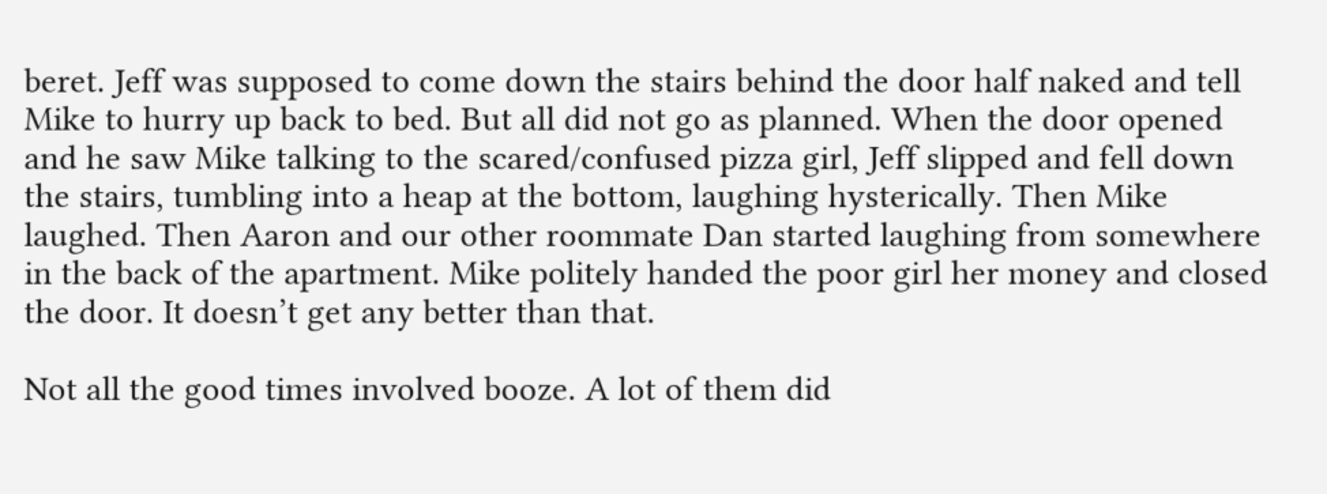beret. Jeff was supposed to come down the stairs behind the door half naked and tell Mike to hurry up back to bed. But all did not go as planned. When the door opened and he saw Mike talking to the scared/confused pizza girl, Jeff slipped and fell down the stairs, tumbling into a heap at the bottom, laughing hysterically. Then Mike laughed. Then Aaron and our other roommate Dan started laughing from somewhere in the back of the apartment. Mike politely handed the poor girl her money and closed the door. It doesn’t get any better than that.

Not all the good times involved booze. A lot of them did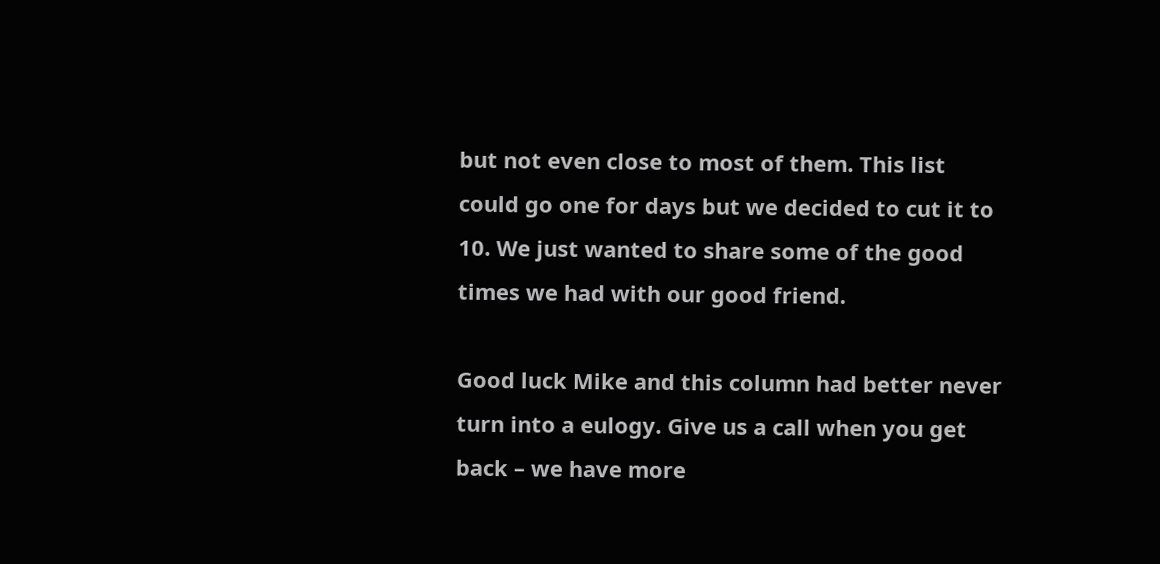but not even close to most of them. This list could go one for days but we decided to cut it to 10. We just wanted to share some of the good times we had with our good friend.

Good luck Mike and this column had better never turn into a eulogy. Give us a call when you get back – we have more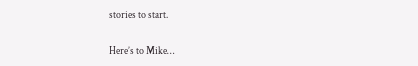stories to start.

Here’s to Mike…